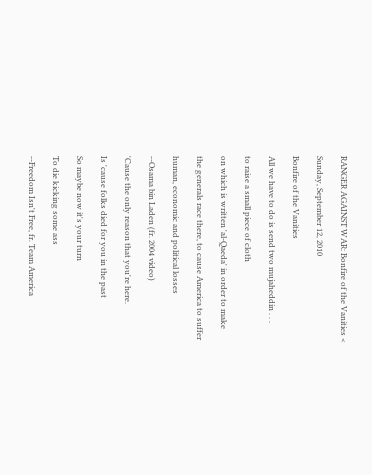RANGER AGAINST WAR: Bonfire of the Vanities <

Sunday, September 12, 2010

Bonfire of the Vanities

All we have to do is send two mujaheddin . . .

to raise a small piece of cloth

on which is written 'al-Qaeda' in order to make

the generals race there, to cause America to suffer

human, economic and political losses

--Osama bin Laden (fr. 2004 video)

'Cause the only reason that you're here.

Is 'cause folks died for you in the past

So maybe now it's your turn

To die kicking some ass

--Freedom Isn't Free, fr. Team America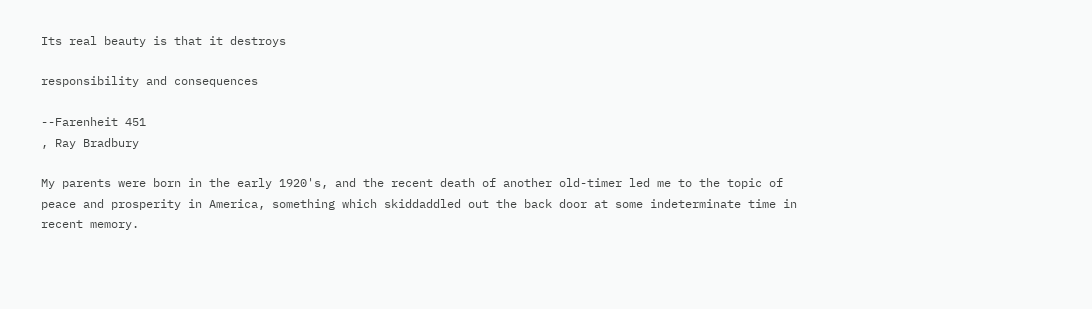Its real beauty is that it destroys

responsibility and consequences

--Farenheit 451
, Ray Bradbury

My parents were born in the early 1920's, and the recent death of another old-timer led me to the topic of peace and prosperity in America, something which skiddaddled out the back door at some indeterminate time in recent memory.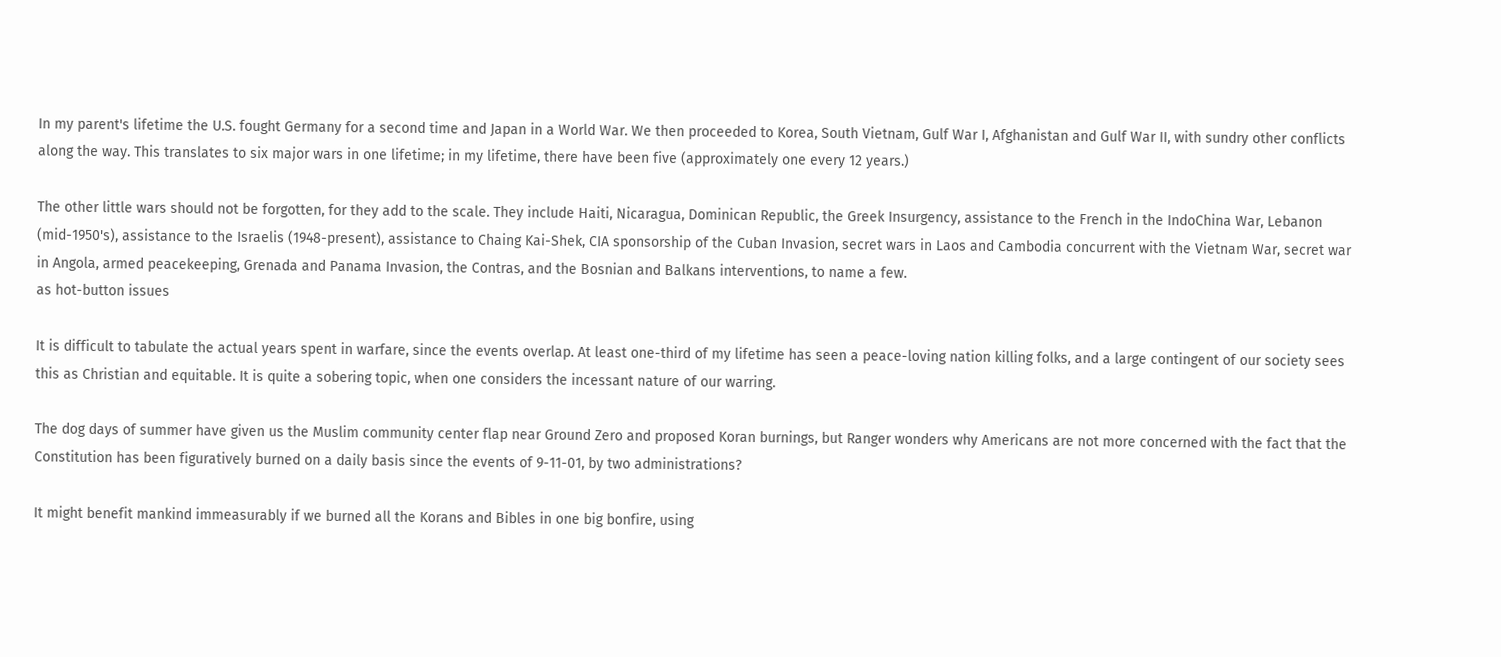In my parent's lifetime the U.S. fought Germany for a second time and Japan in a World War. We then proceeded to Korea, South Vietnam, Gulf War I, Afghanistan and Gulf War II, with sundry other conflicts along the way. This translates to six major wars in one lifetime; in my lifetime, there have been five (approximately one every 12 years.)

The other little wars should not be forgotten, for they add to the scale. They include Haiti, Nicaragua, Dominican Republic, the Greek Insurgency, assistance to the French in the IndoChina War, Lebanon (mid-1950's), assistance to the Israelis (1948-present), assistance to Chaing Kai-Shek, CIA sponsorship of the Cuban Invasion, secret wars in Laos and Cambodia concurrent with the Vietnam War, secret war in Angola, armed peacekeeping, Grenada and Panama Invasion, the Contras, and the Bosnian and Balkans interventions, to name a few.
as hot-button issues

It is difficult to tabulate the actual years spent in warfare, since the events overlap. At least one-third of my lifetime has seen a peace-loving nation killing folks, and a large contingent of our society sees this as Christian and equitable. It is quite a sobering topic, when one considers the incessant nature of our warring.

The dog days of summer have given us the Muslim community center flap near Ground Zero and proposed Koran burnings, but Ranger wonders why Americans are not more concerned with the fact that the Constitution has been figuratively burned on a daily basis since the events of 9-11-01, by two administrations?

It might benefit mankind immeasurably if we burned all the Korans and Bibles in one big bonfire, using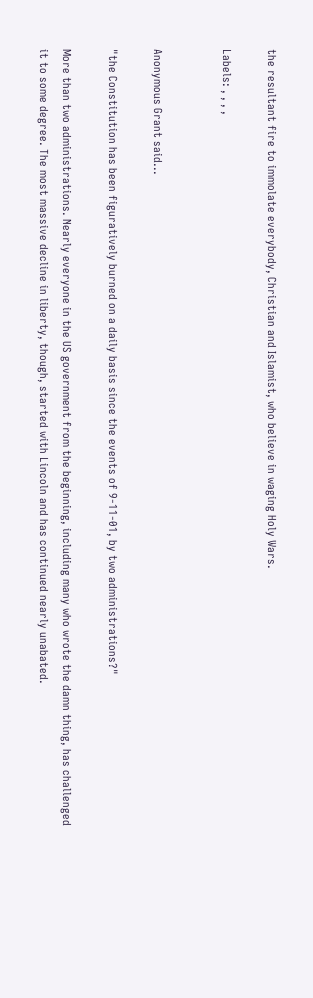the resultant fire to immolate everybody, Christian and Islamist, who believe in waging Holy Wars.

Labels: , , , ,


Anonymous Grant said...

"the Constitution has been figuratively burned on a daily basis since the events of 9-11-01, by two administrations?"

More than two administrations. Nearly everyone in the US government from the beginning, including many who wrote the damn thing, has challenged it to some degree. The most massive decline in liberty, though, started with Lincoln and has continued nearly unabated.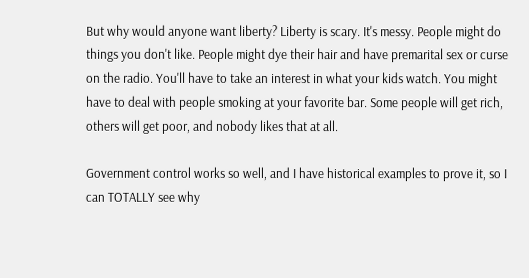But why would anyone want liberty? Liberty is scary. It's messy. People might do things you don't like. People might dye their hair and have premarital sex or curse on the radio. You'll have to take an interest in what your kids watch. You might have to deal with people smoking at your favorite bar. Some people will get rich, others will get poor, and nobody likes that at all.

Government control works so well, and I have historical examples to prove it, so I can TOTALLY see why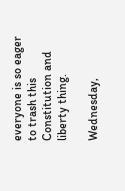everyone is so eager to trash this Constitution and liberty thing.

Wednesday,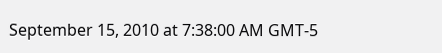September 15, 2010 at 7:38:00 AM GMT-5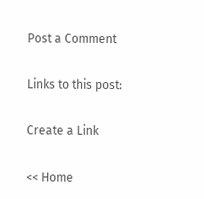Post a Comment

Links to this post:

Create a Link

<< Home